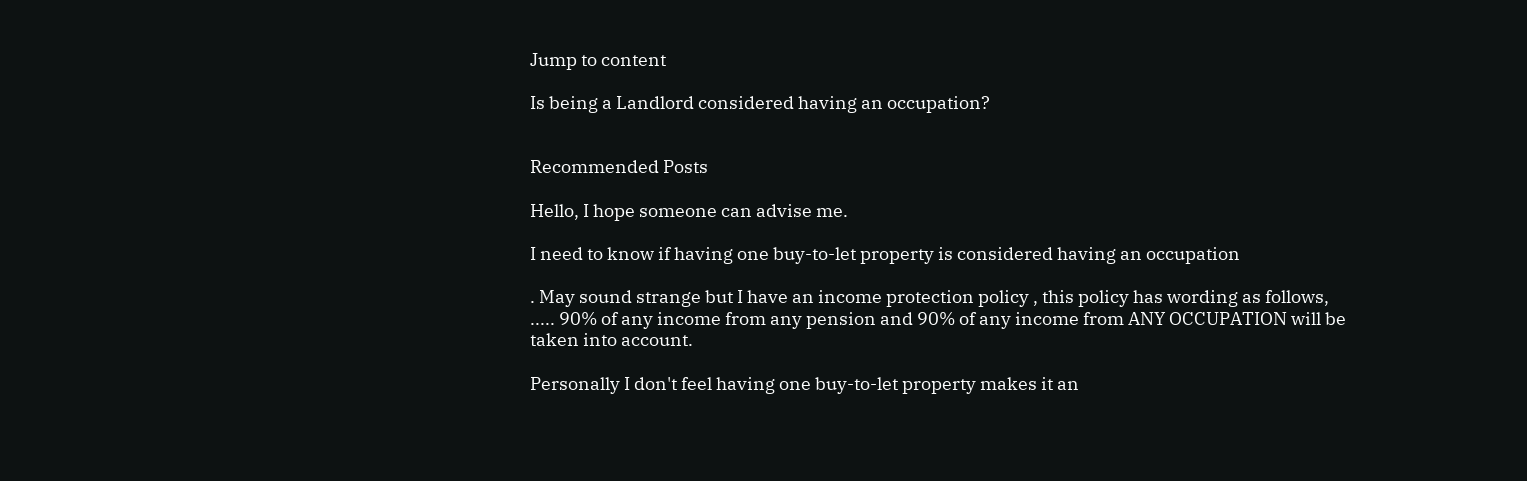Jump to content

Is being a Landlord considered having an occupation?


Recommended Posts

Hello, I hope someone can advise me.

I need to know if having one buy-to-let property is considered having an occupation

. May sound strange but I have an income protection policy , this policy has wording as follows, ..... 90% of any income from any pension and 90% of any income from ANY OCCUPATION will be taken into account.

Personally I don't feel having one buy-to-let property makes it an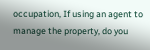occupation, If using an agent to manage the property, do you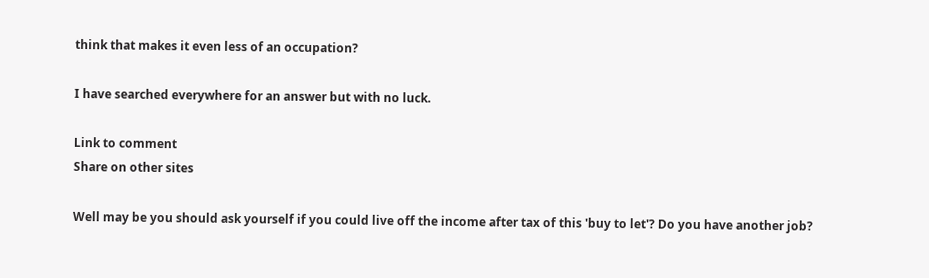think that makes it even less of an occupation?

I have searched everywhere for an answer but with no luck.

Link to comment
Share on other sites

Well may be you should ask yourself if you could live off the income after tax of this 'buy to let'? Do you have another job?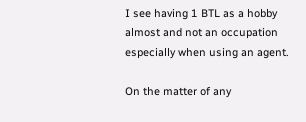I see having 1 BTL as a hobby almost and not an occupation especially when using an agent.

On the matter of any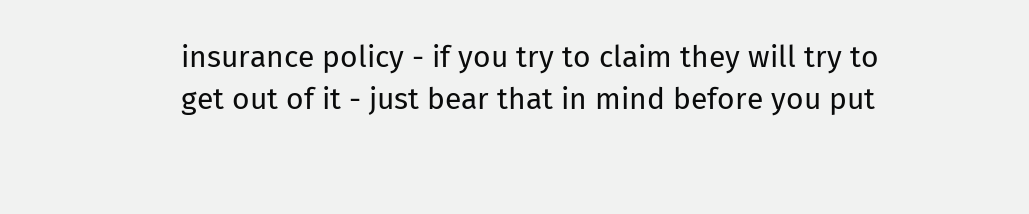insurance policy - if you try to claim they will try to get out of it - just bear that in mind before you put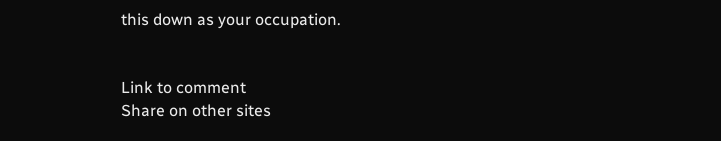this down as your occupation.


Link to comment
Share on other sites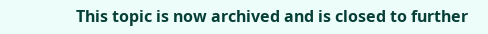This topic is now archived and is closed to further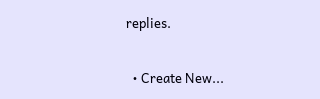replies.

  • Create New...